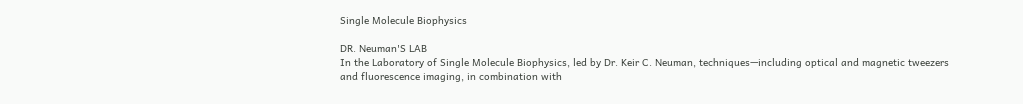Single Molecule Biophysics

DR. Neuman'S LAB
In the Laboratory of Single Molecule Biophysics, led by Dr. Keir C. Neuman, techniques—including optical and magnetic tweezers and fluorescence imaging, in combination with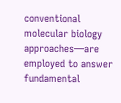conventional molecular biology approaches—are employed to answer fundamental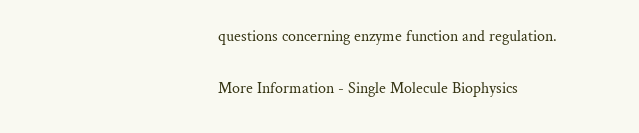questions concerning enzyme function and regulation.

More Information - Single Molecule Biophysics